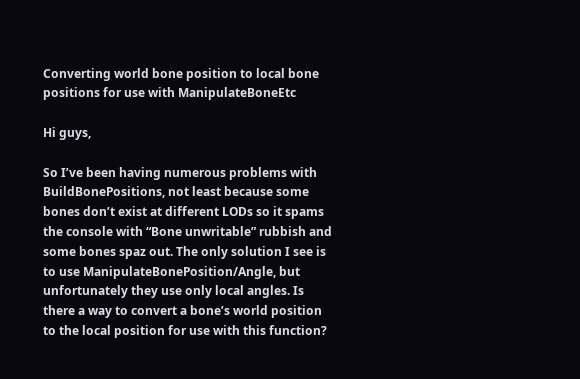Converting world bone position to local bone positions for use with ManipulateBoneEtc

Hi guys,

So I’ve been having numerous problems with BuildBonePositions, not least because some bones don’t exist at different LODs so it spams the console with “Bone unwritable” rubbish and some bones spaz out. The only solution I see is to use ManipulateBonePosition/Angle, but unfortunately they use only local angles. Is there a way to convert a bone’s world position to the local position for use with this function?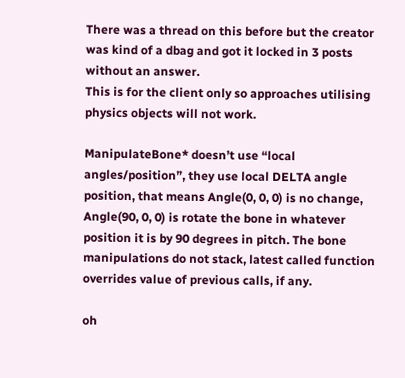There was a thread on this before but the creator was kind of a dbag and got it locked in 3 posts without an answer.
This is for the client only so approaches utilising physics objects will not work.

ManipulateBone* doesn’t use “local angles/position”, they use local DELTA angle position, that means Angle(0, 0, 0) is no change, Angle(90, 0, 0) is rotate the bone in whatever position it is by 90 degrees in pitch. The bone manipulations do not stack, latest called function overrides value of previous calls, if any.

oh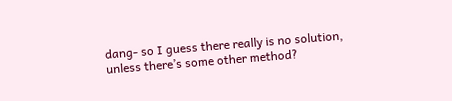dang- so I guess there really is no solution, unless there’s some other method?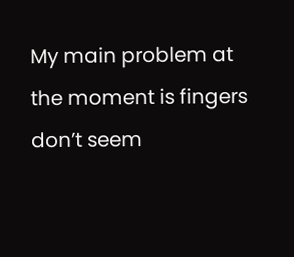My main problem at the moment is fingers don’t seem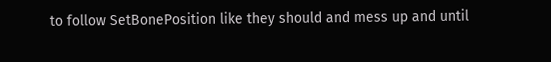to follow SetBonePosition like they should and mess up and until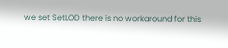we set SetLOD there is no workaround for this